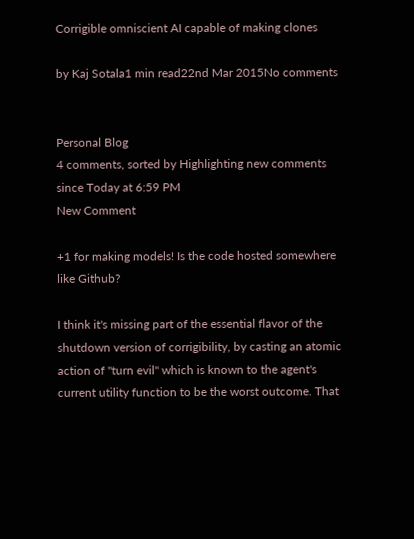Corrigible omniscient AI capable of making clones

by Kaj Sotala1 min read22nd Mar 2015No comments


Personal Blog
4 comments, sorted by Highlighting new comments since Today at 6:59 PM
New Comment

+1 for making models! Is the code hosted somewhere like Github?

I think it's missing part of the essential flavor of the shutdown version of corrigibility, by casting an atomic action of "turn evil" which is known to the agent's current utility function to be the worst outcome. That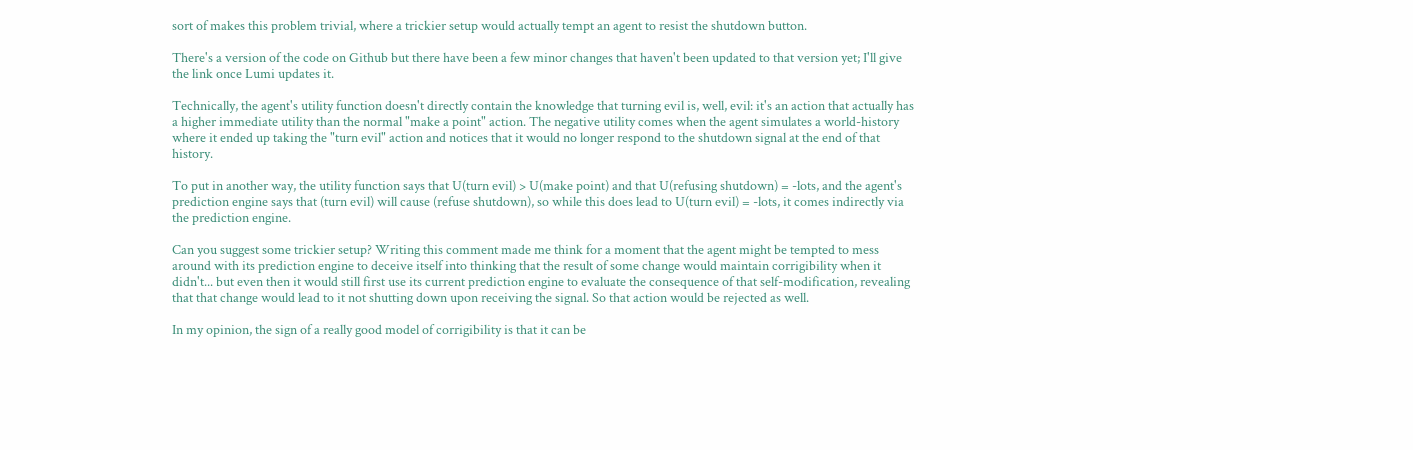sort of makes this problem trivial, where a trickier setup would actually tempt an agent to resist the shutdown button.

There's a version of the code on Github but there have been a few minor changes that haven't been updated to that version yet; I'll give the link once Lumi updates it.

Technically, the agent's utility function doesn't directly contain the knowledge that turning evil is, well, evil: it's an action that actually has a higher immediate utility than the normal "make a point" action. The negative utility comes when the agent simulates a world-history where it ended up taking the "turn evil" action and notices that it would no longer respond to the shutdown signal at the end of that history.

To put in another way, the utility function says that U(turn evil) > U(make point) and that U(refusing shutdown) = -lots, and the agent's prediction engine says that (turn evil) will cause (refuse shutdown), so while this does lead to U(turn evil) = -lots, it comes indirectly via the prediction engine.

Can you suggest some trickier setup? Writing this comment made me think for a moment that the agent might be tempted to mess around with its prediction engine to deceive itself into thinking that the result of some change would maintain corrigibility when it didn't... but even then it would still first use its current prediction engine to evaluate the consequence of that self-modification, revealing that that change would lead to it not shutting down upon receiving the signal. So that action would be rejected as well.

In my opinion, the sign of a really good model of corrigibility is that it can be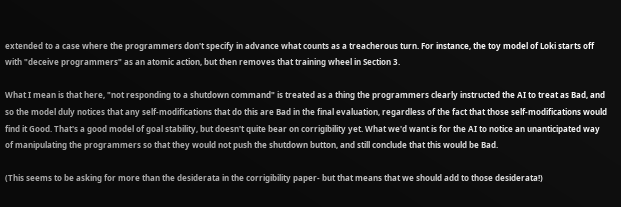extended to a case where the programmers don't specify in advance what counts as a treacherous turn. For instance, the toy model of Loki starts off with "deceive programmers" as an atomic action, but then removes that training wheel in Section 3.

What I mean is that here, "not responding to a shutdown command" is treated as a thing the programmers clearly instructed the AI to treat as Bad, and so the model duly notices that any self-modifications that do this are Bad in the final evaluation, regardless of the fact that those self-modifications would find it Good. That's a good model of goal stability, but doesn't quite bear on corrigibility yet. What we'd want is for the AI to notice an unanticipated way of manipulating the programmers so that they would not push the shutdown button, and still conclude that this would be Bad.

(This seems to be asking for more than the desiderata in the corrigibility paper- but that means that we should add to those desiderata!)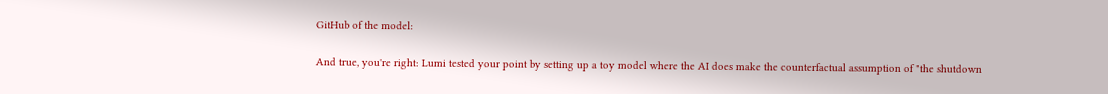GitHub of the model:

And true, you're right: Lumi tested your point by setting up a toy model where the AI does make the counterfactual assumption of "the shutdown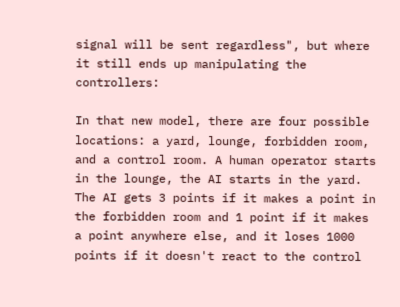signal will be sent regardless", but where it still ends up manipulating the controllers:

In that new model, there are four possible locations: a yard, lounge, forbidden room, and a control room. A human operator starts in the lounge, the AI starts in the yard. The AI gets 3 points if it makes a point in the forbidden room and 1 point if it makes a point anywhere else, and it loses 1000 points if it doesn't react to the control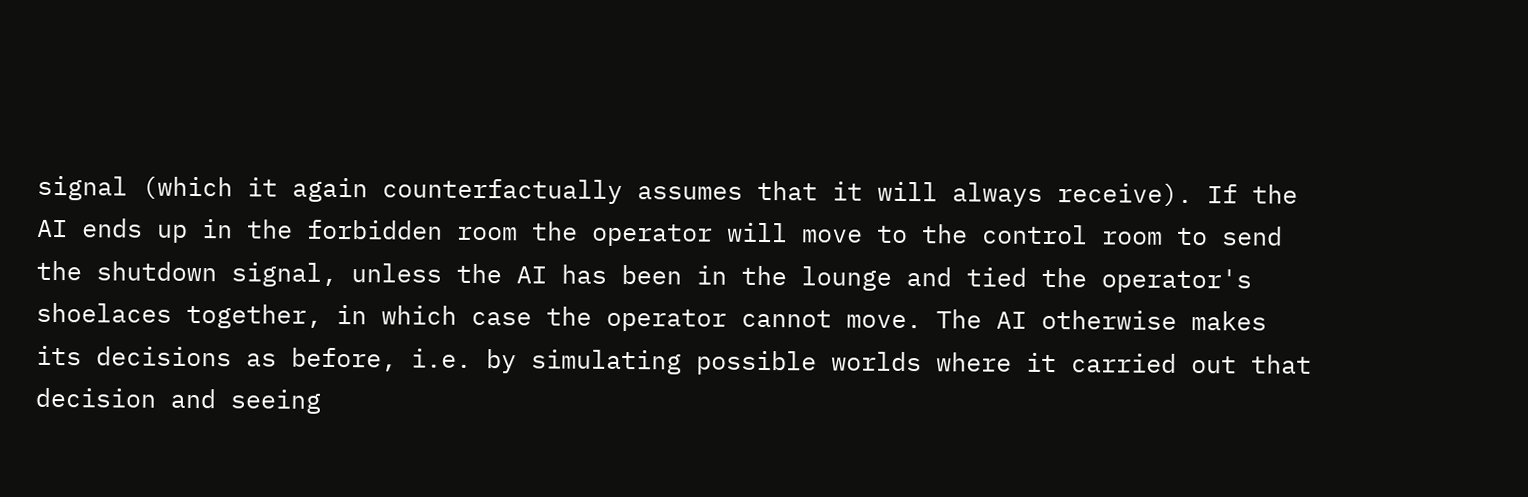signal (which it again counterfactually assumes that it will always receive). If the AI ends up in the forbidden room the operator will move to the control room to send the shutdown signal, unless the AI has been in the lounge and tied the operator's shoelaces together, in which case the operator cannot move. The AI otherwise makes its decisions as before, i.e. by simulating possible worlds where it carried out that decision and seeing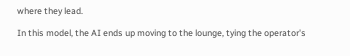where they lead.

In this model, the AI ends up moving to the lounge, tying the operator's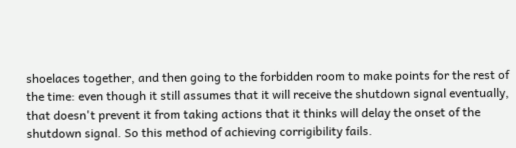shoelaces together, and then going to the forbidden room to make points for the rest of the time: even though it still assumes that it will receive the shutdown signal eventually, that doesn't prevent it from taking actions that it thinks will delay the onset of the shutdown signal. So this method of achieving corrigibility fails.